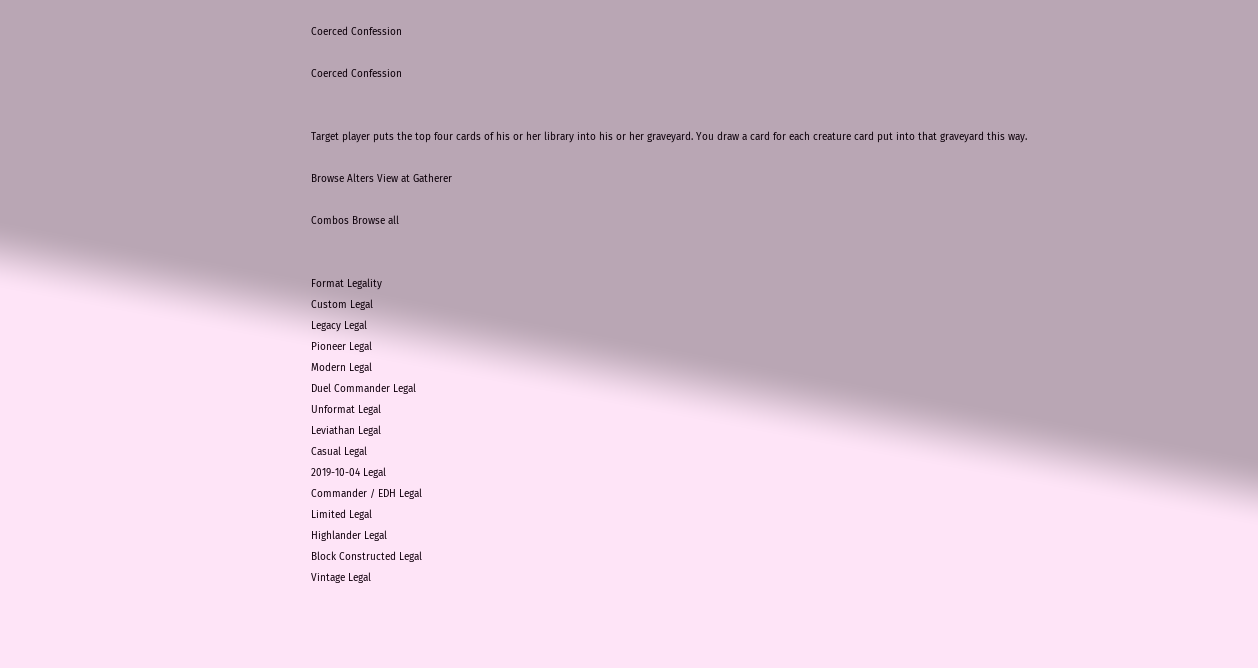Coerced Confession

Coerced Confession


Target player puts the top four cards of his or her library into his or her graveyard. You draw a card for each creature card put into that graveyard this way.

Browse Alters View at Gatherer

Combos Browse all


Format Legality
Custom Legal
Legacy Legal
Pioneer Legal
Modern Legal
Duel Commander Legal
Unformat Legal
Leviathan Legal
Casual Legal
2019-10-04 Legal
Commander / EDH Legal
Limited Legal
Highlander Legal
Block Constructed Legal
Vintage Legal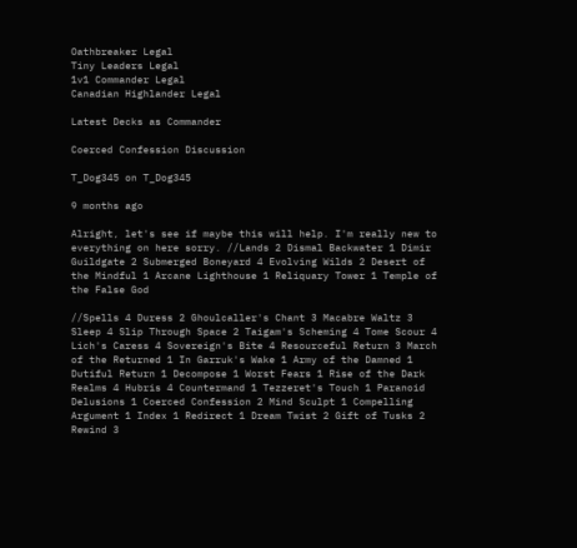Oathbreaker Legal
Tiny Leaders Legal
1v1 Commander Legal
Canadian Highlander Legal

Latest Decks as Commander

Coerced Confession Discussion

T_Dog345 on T_Dog345

9 months ago

Alright, let's see if maybe this will help. I'm really new to everything on here sorry. //Lands 2 Dismal Backwater 1 Dimir Guildgate 2 Submerged Boneyard 4 Evolving Wilds 2 Desert of the Mindful 1 Arcane Lighthouse 1 Reliquary Tower 1 Temple of the False God

//Spells 4 Duress 2 Ghoulcaller's Chant 3 Macabre Waltz 3 Sleep 4 Slip Through Space 2 Taigam's Scheming 4 Tome Scour 4 Lich's Caress 4 Sovereign's Bite 4 Resourceful Return 3 March of the Returned 1 In Garruk's Wake 1 Army of the Damned 1 Dutiful Return 1 Decompose 1 Worst Fears 1 Rise of the Dark Realms 4 Hubris 4 Countermand 1 Tezzeret's Touch 1 Paranoid Delusions 1 Coerced Confession 2 Mind Sculpt 1 Compelling Argument 1 Index 1 Redirect 1 Dream Twist 2 Gift of Tusks 2 Rewind 3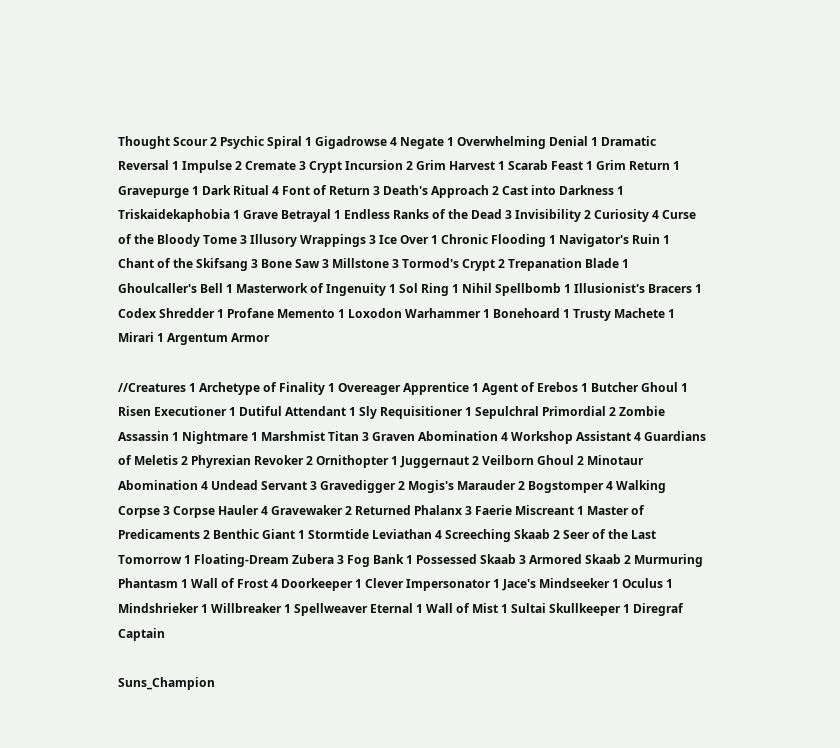Thought Scour 2 Psychic Spiral 1 Gigadrowse 4 Negate 1 Overwhelming Denial 1 Dramatic Reversal 1 Impulse 2 Cremate 3 Crypt Incursion 2 Grim Harvest 1 Scarab Feast 1 Grim Return 1 Gravepurge 1 Dark Ritual 4 Font of Return 3 Death's Approach 2 Cast into Darkness 1 Triskaidekaphobia 1 Grave Betrayal 1 Endless Ranks of the Dead 3 Invisibility 2 Curiosity 4 Curse of the Bloody Tome 3 Illusory Wrappings 3 Ice Over 1 Chronic Flooding 1 Navigator's Ruin 1 Chant of the Skifsang 3 Bone Saw 3 Millstone 3 Tormod's Crypt 2 Trepanation Blade 1 Ghoulcaller's Bell 1 Masterwork of Ingenuity 1 Sol Ring 1 Nihil Spellbomb 1 Illusionist's Bracers 1 Codex Shredder 1 Profane Memento 1 Loxodon Warhammer 1 Bonehoard 1 Trusty Machete 1 Mirari 1 Argentum Armor

//Creatures 1 Archetype of Finality 1 Overeager Apprentice 1 Agent of Erebos 1 Butcher Ghoul 1 Risen Executioner 1 Dutiful Attendant 1 Sly Requisitioner 1 Sepulchral Primordial 2 Zombie Assassin 1 Nightmare 1 Marshmist Titan 3 Graven Abomination 4 Workshop Assistant 4 Guardians of Meletis 2 Phyrexian Revoker 2 Ornithopter 1 Juggernaut 2 Veilborn Ghoul 2 Minotaur Abomination 4 Undead Servant 3 Gravedigger 2 Mogis's Marauder 2 Bogstomper 4 Walking Corpse 3 Corpse Hauler 4 Gravewaker 2 Returned Phalanx 3 Faerie Miscreant 1 Master of Predicaments 2 Benthic Giant 1 Stormtide Leviathan 4 Screeching Skaab 2 Seer of the Last Tomorrow 1 Floating-Dream Zubera 3 Fog Bank 1 Possessed Skaab 3 Armored Skaab 2 Murmuring Phantasm 1 Wall of Frost 4 Doorkeeper 1 Clever Impersonator 1 Jace's Mindseeker 1 Oculus 1 Mindshrieker 1 Willbreaker 1 Spellweaver Eternal 1 Wall of Mist 1 Sultai Skullkeeper 1 Diregraf Captain

Suns_Champion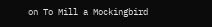on To Mill a Mockingbird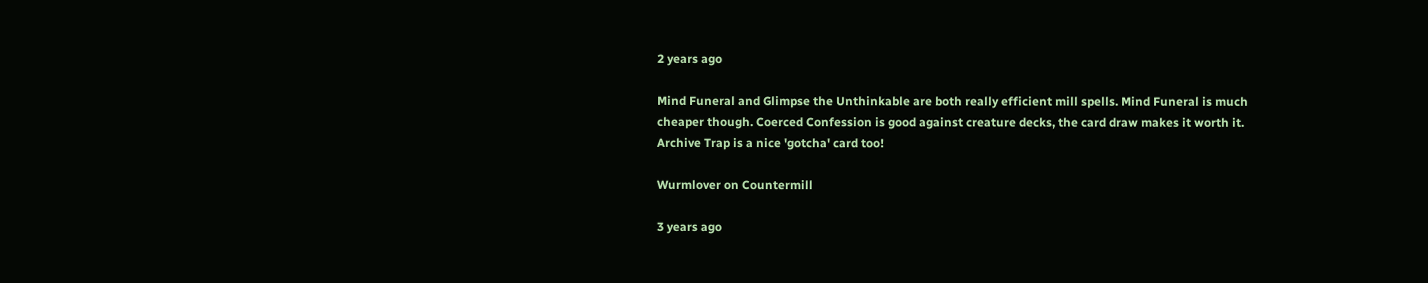2 years ago

Mind Funeral and Glimpse the Unthinkable are both really efficient mill spells. Mind Funeral is much cheaper though. Coerced Confession is good against creature decks, the card draw makes it worth it. Archive Trap is a nice 'gotcha' card too!

Wurmlover on Countermill

3 years ago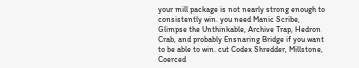your mill package is not nearly strong enough to consistently win. you need Manic Scribe, Glimpse the Unthinkable, Archive Trap, Hedron Crab, and probably Ensnaring Bridge if you want to be able to win. cut Codex Shredder, Millstone, Coerced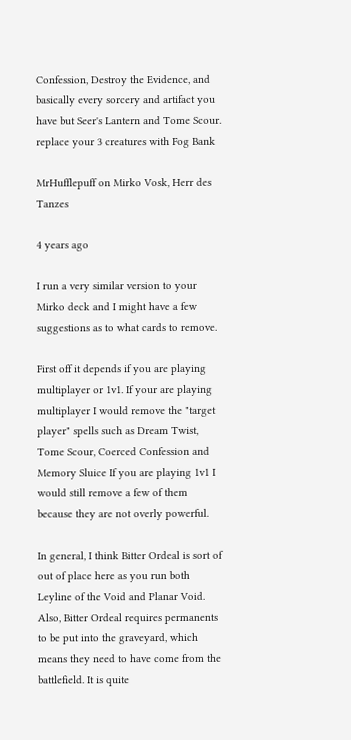Confession, Destroy the Evidence, and basically every sorcery and artifact you have but Seer's Lantern and Tome Scour. replace your 3 creatures with Fog Bank

MrHufflepuff on Mirko Vosk, Herr des Tanzes

4 years ago

I run a very similar version to your Mirko deck and I might have a few suggestions as to what cards to remove.

First off it depends if you are playing multiplayer or 1v1. If your are playing multiplayer I would remove the "target player" spells such as Dream Twist, Tome Scour, Coerced Confession and Memory Sluice If you are playing 1v1 I would still remove a few of them because they are not overly powerful.

In general, I think Bitter Ordeal is sort of out of place here as you run both Leyline of the Void and Planar Void. Also, Bitter Ordeal requires permanents to be put into the graveyard, which means they need to have come from the battlefield. It is quite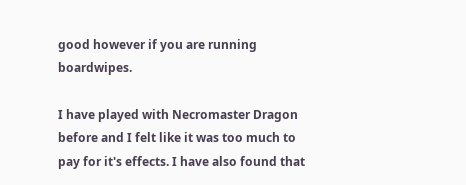good however if you are running boardwipes.

I have played with Necromaster Dragon before and I felt like it was too much to pay for it's effects. I have also found that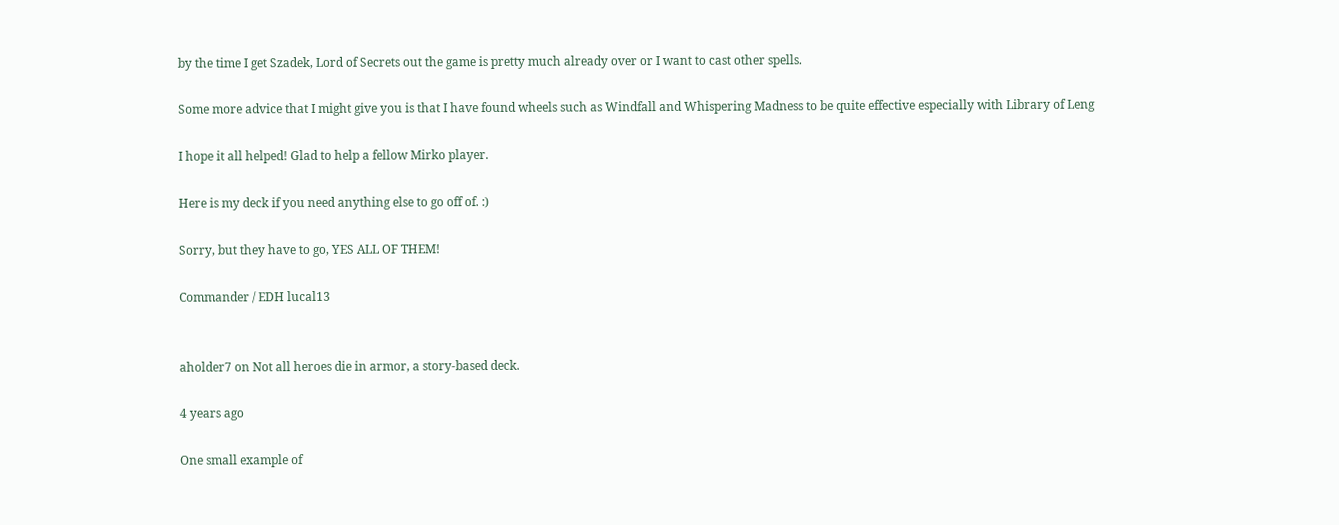by the time I get Szadek, Lord of Secrets out the game is pretty much already over or I want to cast other spells.

Some more advice that I might give you is that I have found wheels such as Windfall and Whispering Madness to be quite effective especially with Library of Leng

I hope it all helped! Glad to help a fellow Mirko player.

Here is my deck if you need anything else to go off of. :)

Sorry, but they have to go, YES ALL OF THEM!

Commander / EDH lucal13


aholder7 on Not all heroes die in armor, a story-based deck.

4 years ago

One small example of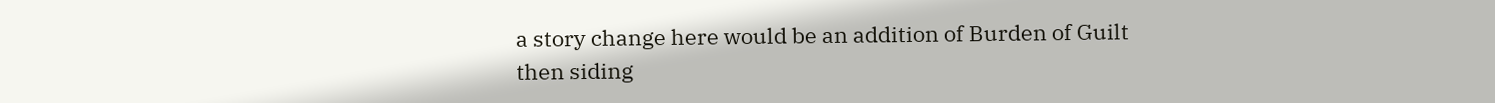a story change here would be an addition of Burden of Guilt then siding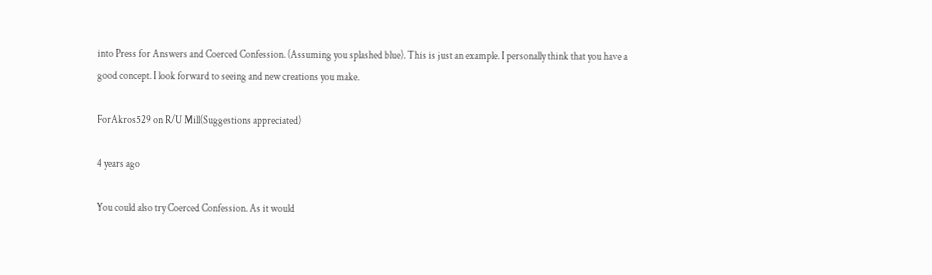into Press for Answers and Coerced Confession. (Assuming you splashed blue). This is just an example. I personally think that you have a good concept. I look forward to seeing and new creations you make.

ForAkros529 on R/U Mill(Suggestions appreciated)

4 years ago

You could also try Coerced Confession. As it would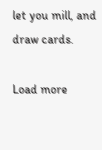let you mill, and draw cards.

Load more